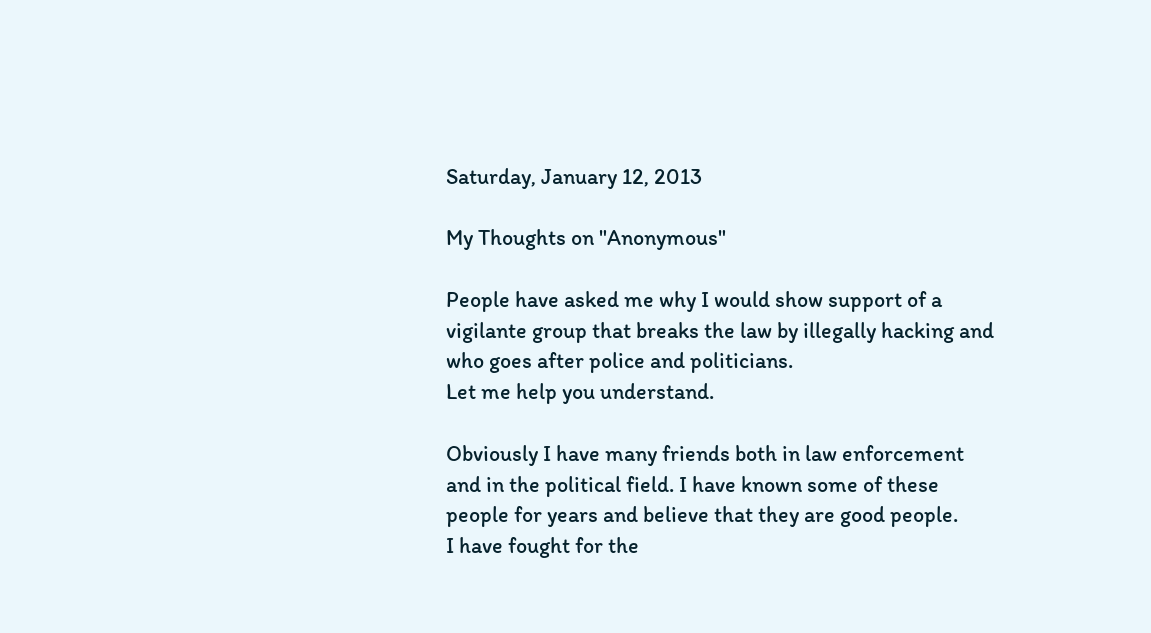Saturday, January 12, 2013

My Thoughts on "Anonymous"

People have asked me why I would show support of a vigilante group that breaks the law by illegally hacking and who goes after police and politicians.
Let me help you understand.

Obviously I have many friends both in law enforcement and in the political field. I have known some of these people for years and believe that they are good people.
I have fought for the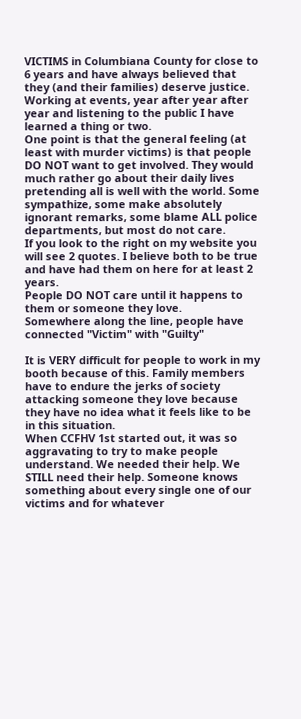VICTIMS in Columbiana County for close to 6 years and have always believed that they (and their families) deserve justice.
Working at events, year after year after year and listening to the public I have learned a thing or two.
One point is that the general feeling (at least with murder victims) is that people DO NOT want to get involved. They would much rather go about their daily lives pretending all is well with the world. Some sympathize, some make absolutely ignorant remarks, some blame ALL police departments, but most do not care.
If you look to the right on my website you will see 2 quotes. I believe both to be true and have had them on here for at least 2 years.
People DO NOT care until it happens to them or someone they love.
Somewhere along the line, people have connected "Victim" with "Guilty"

It is VERY difficult for people to work in my booth because of this. Family members have to endure the jerks of society attacking someone they love because they have no idea what it feels like to be in this situation.
When CCFHV 1st started out, it was so aggravating to try to make people understand. We needed their help. We STILL need their help. Someone knows something about every single one of our victims and for whatever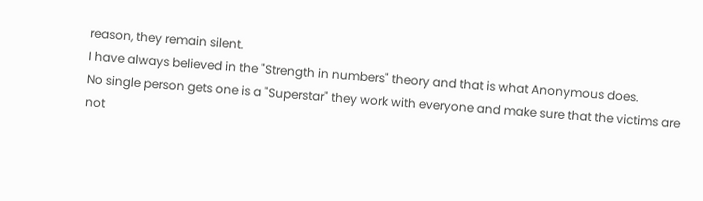reason, they remain silent.
I have always believed in the "Strength in numbers" theory and that is what Anonymous does.
No single person gets one is a "Superstar" they work with everyone and make sure that the victims are not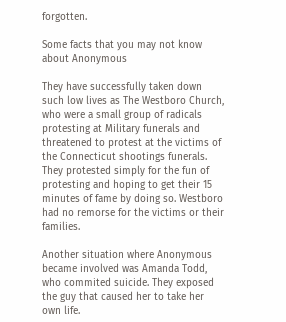forgotten.

Some facts that you may not know about Anonymous

They have successfully taken down such low lives as The Westboro Church, who were a small group of radicals protesting at Military funerals and threatened to protest at the victims of the Connecticut shootings funerals. They protested simply for the fun of protesting and hoping to get their 15 minutes of fame by doing so. Westboro had no remorse for the victims or their families.

Another situation where Anonymous became involved was Amanda Todd, who commited suicide. They exposed the guy that caused her to take her own life.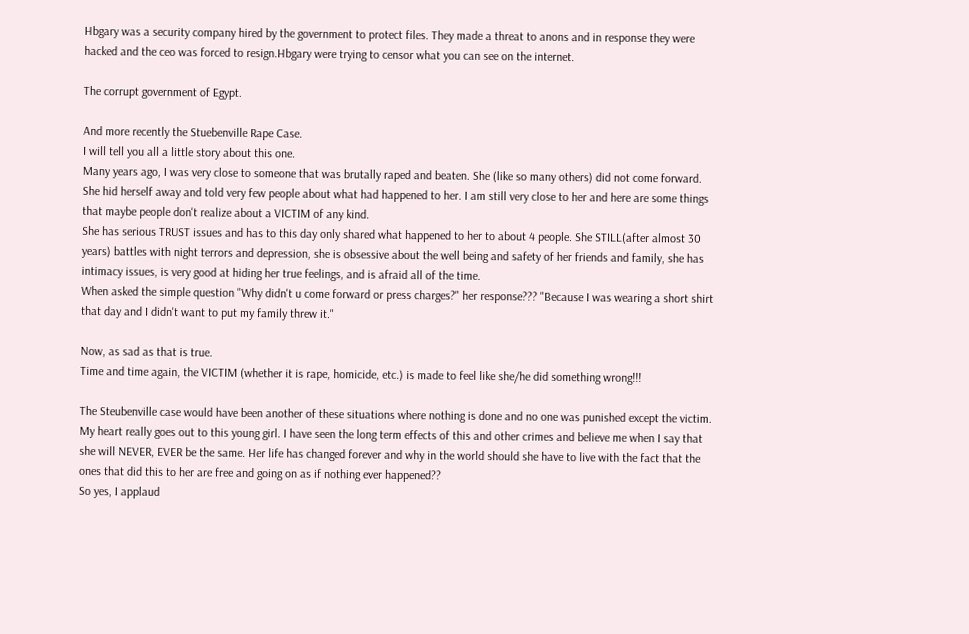Hbgary was a security company hired by the government to protect files. They made a threat to anons and in response they were hacked and the ceo was forced to resign.Hbgary were trying to censor what you can see on the internet.

The corrupt government of Egypt.

And more recently the Stuebenville Rape Case.
I will tell you all a little story about this one.
Many years ago, I was very close to someone that was brutally raped and beaten. She (like so many others) did not come forward. She hid herself away and told very few people about what had happened to her. I am still very close to her and here are some things that maybe people don't realize about a VICTIM of any kind.
She has serious TRUST issues and has to this day only shared what happened to her to about 4 people. She STILL(after almost 30 years) battles with night terrors and depression, she is obsessive about the well being and safety of her friends and family, she has intimacy issues, is very good at hiding her true feelings, and is afraid all of the time.
When asked the simple question "Why didn't u come forward or press charges?" her response??? "Because I was wearing a short shirt that day and I didn't want to put my family threw it."

Now, as sad as that is true.
Time and time again, the VICTIM (whether it is rape, homicide, etc.) is made to feel like she/he did something wrong!!!

The Steubenville case would have been another of these situations where nothing is done and no one was punished except the victim.
My heart really goes out to this young girl. I have seen the long term effects of this and other crimes and believe me when I say that she will NEVER, EVER be the same. Her life has changed forever and why in the world should she have to live with the fact that the ones that did this to her are free and going on as if nothing ever happened??
So yes, I applaud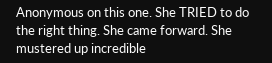Anonymous on this one. She TRIED to do the right thing. She came forward. She mustered up incredible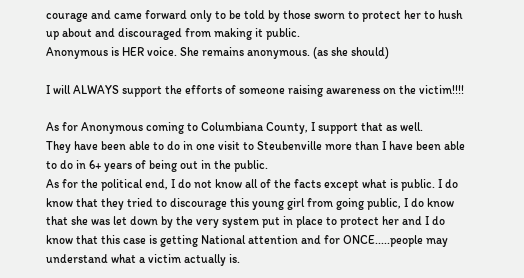courage and came forward only to be told by those sworn to protect her to hush up about and discouraged from making it public.
Anonymous is HER voice. She remains anonymous. (as she should)

I will ALWAYS support the efforts of someone raising awareness on the victim!!!!

As for Anonymous coming to Columbiana County, I support that as well.
They have been able to do in one visit to Steubenville more than I have been able to do in 6+ years of being out in the public.
As for the political end, I do not know all of the facts except what is public. I do know that they tried to discourage this young girl from going public, I do know that she was let down by the very system put in place to protect her and I do know that this case is getting National attention and for ONCE.....people may understand what a victim actually is.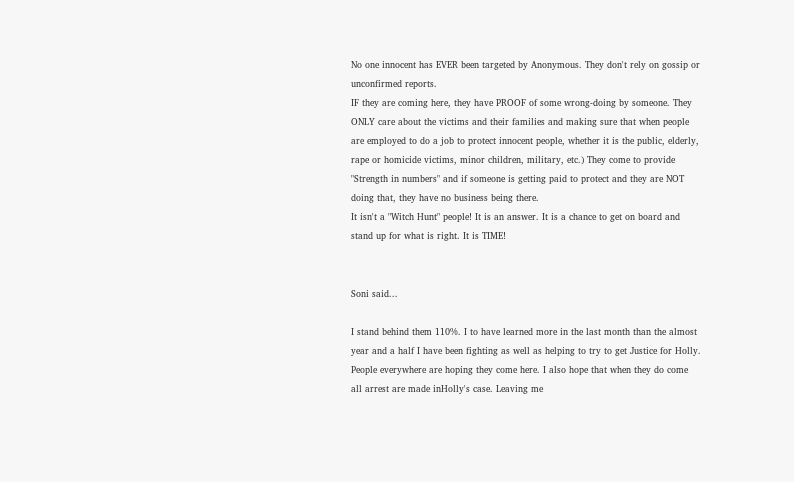No one innocent has EVER been targeted by Anonymous. They don't rely on gossip or unconfirmed reports.
IF they are coming here, they have PROOF of some wrong-doing by someone. They ONLY care about the victims and their families and making sure that when people are employed to do a job to protect innocent people, whether it is the public, elderly, rape or homicide victims, minor children, military, etc.) They come to provide "Strength in numbers" and if someone is getting paid to protect and they are NOT doing that, they have no business being there.
It isn't a "Witch Hunt" people! It is an answer. It is a chance to get on board and stand up for what is right. It is TIME!


Soni said...

I stand behind them 110%. I to have learned more in the last month than the almost year and a half I have been fighting as well as helping to try to get Justice for Holly. People everywhere are hoping they come here. I also hope that when they do come all arrest are made inHolly's case. Leaving me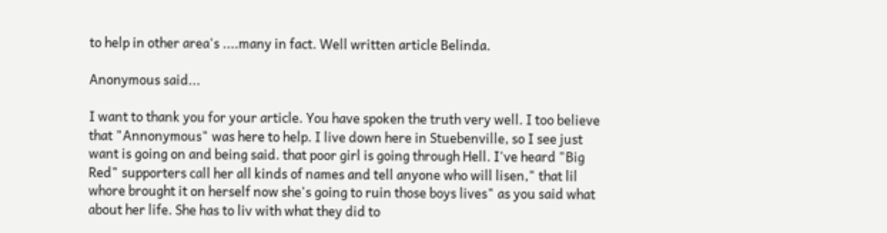to help in other area's ....many in fact. Well written article Belinda.

Anonymous said...

I want to thank you for your article. You have spoken the truth very well. I too believe that "Annonymous" was here to help. I live down here in Stuebenville, so I see just want is going on and being said. that poor girl is going through Hell. I've heard "Big Red" supporters call her all kinds of names and tell anyone who will lisen," that lil whore brought it on herself now she's going to ruin those boys lives" as you said what about her life. She has to liv with what they did to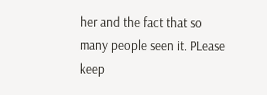her and the fact that so many people seen it. PLease keep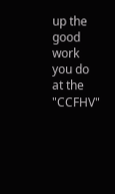up the good work you do at the "CCFHV"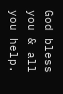God bless you & all you help.